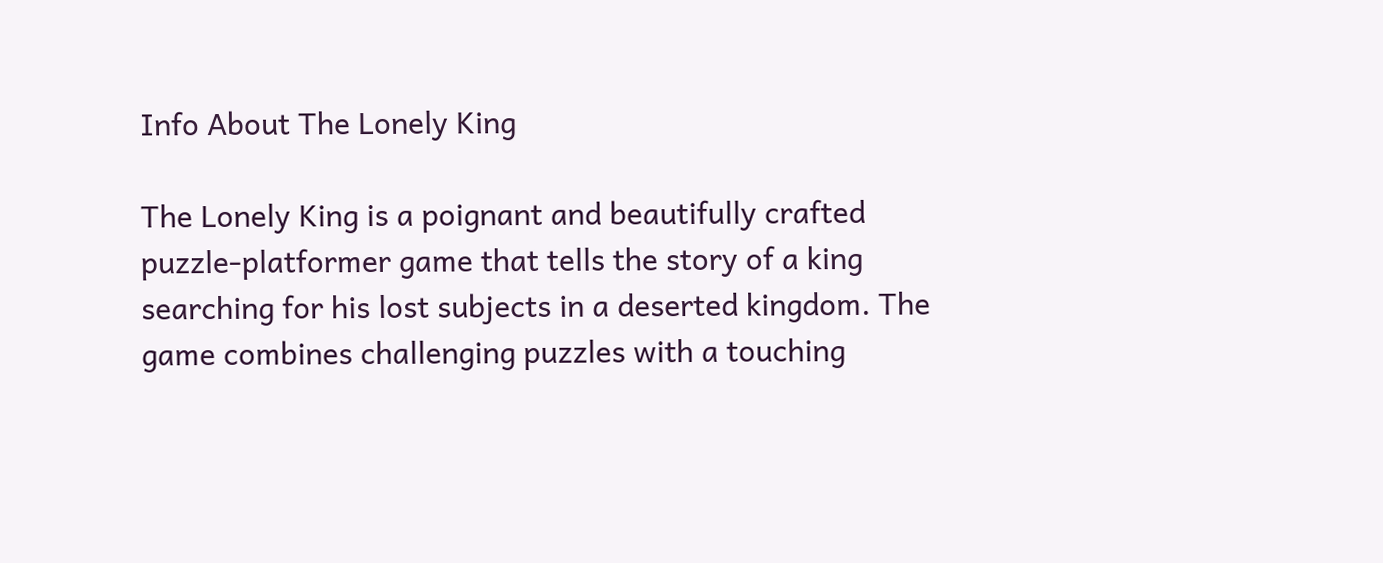Info About The Lonely King

The Lonely King is a poignant and beautifully crafted puzzle-platformer game that tells the story of a king searching for his lost subjects in a deserted kingdom. The game combines challenging puzzles with a touching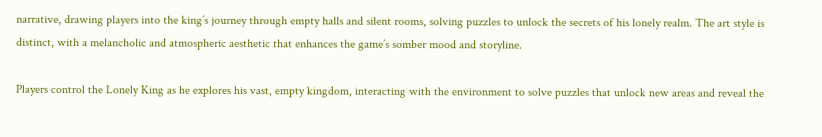narrative, drawing players into the king’s journey through empty halls and silent rooms, solving puzzles to unlock the secrets of his lonely realm. The art style is distinct, with a melancholic and atmospheric aesthetic that enhances the game’s somber mood and storyline.

Players control the Lonely King as he explores his vast, empty kingdom, interacting with the environment to solve puzzles that unlock new areas and reveal the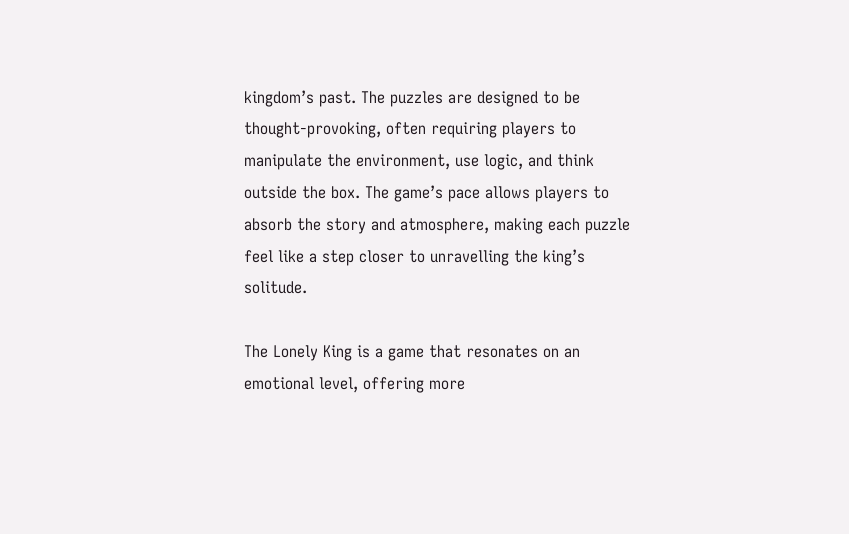kingdom’s past. The puzzles are designed to be thought-provoking, often requiring players to manipulate the environment, use logic, and think outside the box. The game’s pace allows players to absorb the story and atmosphere, making each puzzle feel like a step closer to unravelling the king’s solitude.

The Lonely King is a game that resonates on an emotional level, offering more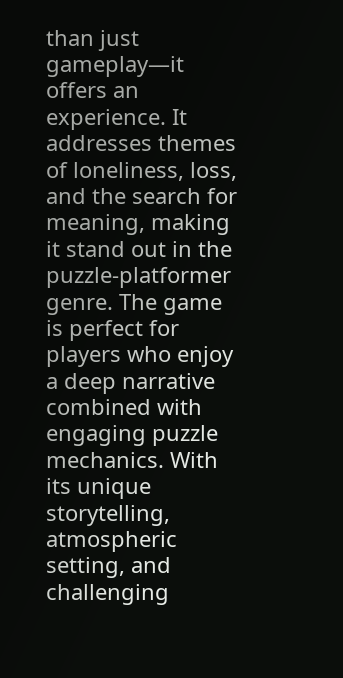than just gameplay—it offers an experience. It addresses themes of loneliness, loss, and the search for meaning, making it stand out in the puzzle-platformer genre. The game is perfect for players who enjoy a deep narrative combined with engaging puzzle mechanics. With its unique storytelling, atmospheric setting, and challenging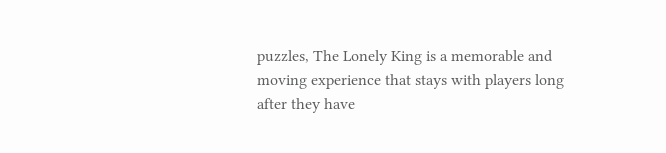puzzles, The Lonely King is a memorable and moving experience that stays with players long after they have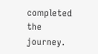completed the journey.